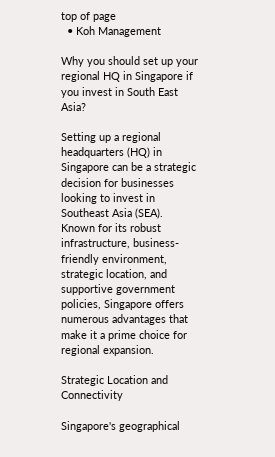top of page
  • Koh Management

Why you should set up your regional HQ in Singapore if you invest in South East Asia?

Setting up a regional headquarters (HQ) in Singapore can be a strategic decision for businesses looking to invest in Southeast Asia (SEA). Known for its robust infrastructure, business-friendly environment, strategic location, and supportive government policies, Singapore offers numerous advantages that make it a prime choice for regional expansion.

Strategic Location and Connectivity

Singapore's geographical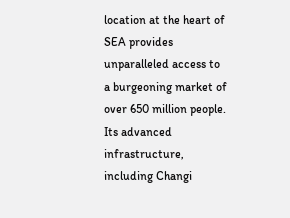location at the heart of SEA provides unparalleled access to a burgeoning market of over 650 million people. Its advanced infrastructure, including Changi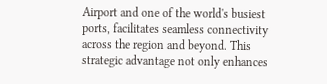Airport and one of the world's busiest ports, facilitates seamless connectivity across the region and beyond. This strategic advantage not only enhances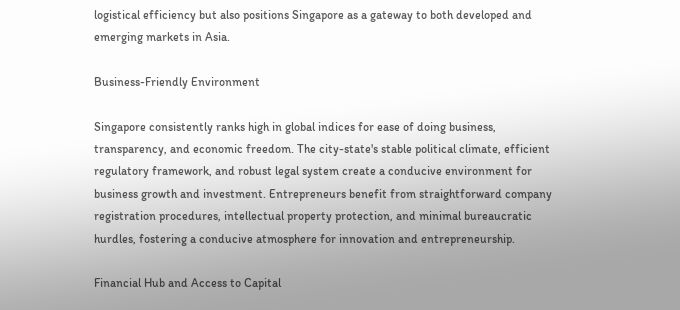logistical efficiency but also positions Singapore as a gateway to both developed and emerging markets in Asia.

Business-Friendly Environment

Singapore consistently ranks high in global indices for ease of doing business, transparency, and economic freedom. The city-state's stable political climate, efficient regulatory framework, and robust legal system create a conducive environment for business growth and investment. Entrepreneurs benefit from straightforward company registration procedures, intellectual property protection, and minimal bureaucratic hurdles, fostering a conducive atmosphere for innovation and entrepreneurship.

Financial Hub and Access to Capital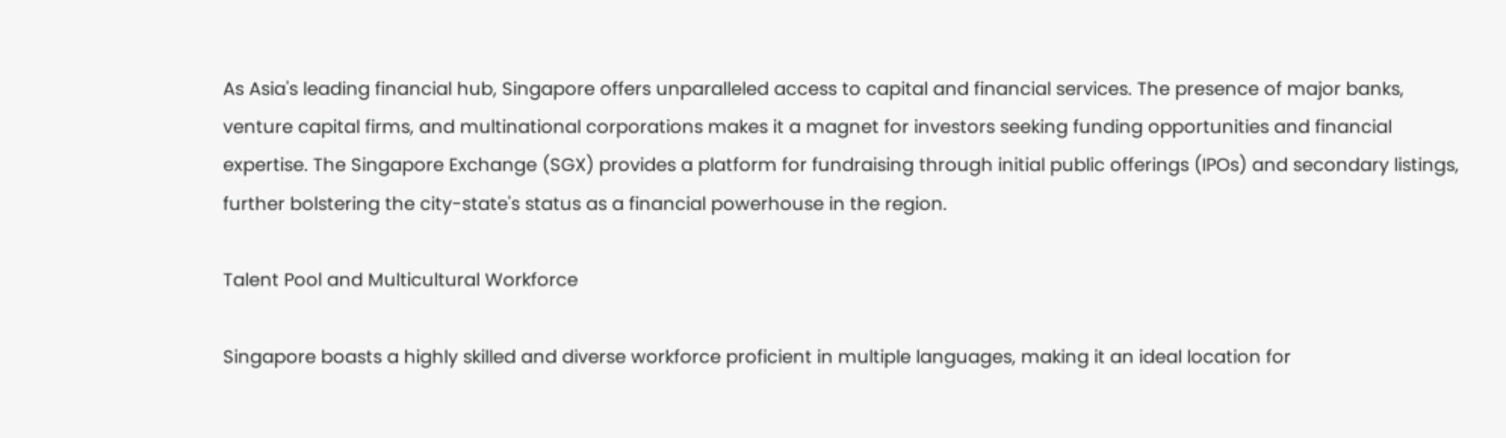As Asia's leading financial hub, Singapore offers unparalleled access to capital and financial services. The presence of major banks, venture capital firms, and multinational corporations makes it a magnet for investors seeking funding opportunities and financial expertise. The Singapore Exchange (SGX) provides a platform for fundraising through initial public offerings (IPOs) and secondary listings, further bolstering the city-state's status as a financial powerhouse in the region.

Talent Pool and Multicultural Workforce

Singapore boasts a highly skilled and diverse workforce proficient in multiple languages, making it an ideal location for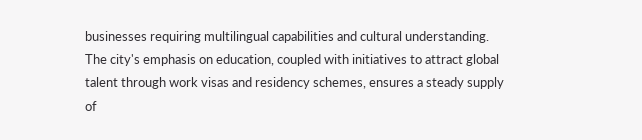businesses requiring multilingual capabilities and cultural understanding. The city's emphasis on education, coupled with initiatives to attract global talent through work visas and residency schemes, ensures a steady supply of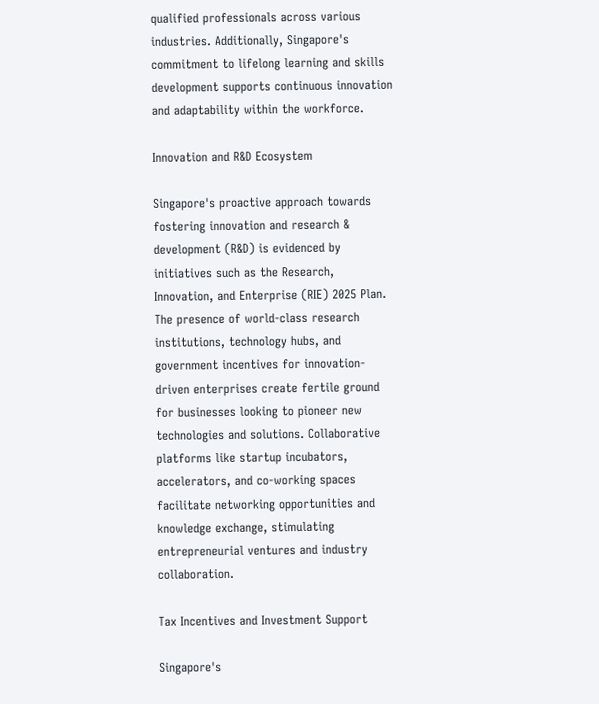qualified professionals across various industries. Additionally, Singapore's commitment to lifelong learning and skills development supports continuous innovation and adaptability within the workforce.

Innovation and R&D Ecosystem

Singapore's proactive approach towards fostering innovation and research & development (R&D) is evidenced by initiatives such as the Research, Innovation, and Enterprise (RIE) 2025 Plan. The presence of world-class research institutions, technology hubs, and government incentives for innovation-driven enterprises create fertile ground for businesses looking to pioneer new technologies and solutions. Collaborative platforms like startup incubators, accelerators, and co-working spaces facilitate networking opportunities and knowledge exchange, stimulating entrepreneurial ventures and industry collaboration.

Tax Incentives and Investment Support

Singapore's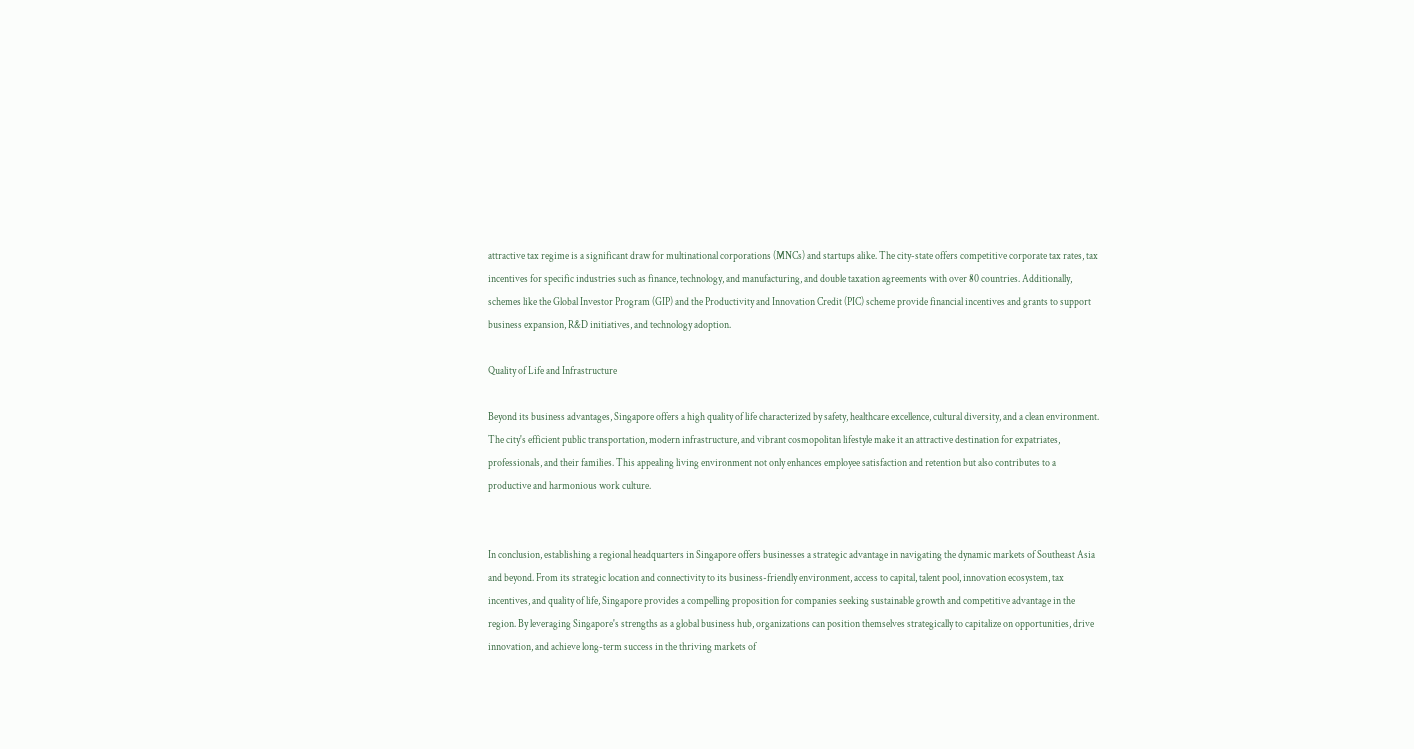attractive tax regime is a significant draw for multinational corporations (MNCs) and startups alike. The city-state offers competitive corporate tax rates, tax incentives for specific industries such as finance, technology, and manufacturing, and double taxation agreements with over 80 countries. Additionally, schemes like the Global Investor Program (GIP) and the Productivity and Innovation Credit (PIC) scheme provide financial incentives and grants to support business expansion, R&D initiatives, and technology adoption.

Quality of Life and Infrastructure

Beyond its business advantages, Singapore offers a high quality of life characterized by safety, healthcare excellence, cultural diversity, and a clean environment. The city's efficient public transportation, modern infrastructure, and vibrant cosmopolitan lifestyle make it an attractive destination for expatriates, professionals, and their families. This appealing living environment not only enhances employee satisfaction and retention but also contributes to a productive and harmonious work culture.


In conclusion, establishing a regional headquarters in Singapore offers businesses a strategic advantage in navigating the dynamic markets of Southeast Asia and beyond. From its strategic location and connectivity to its business-friendly environment, access to capital, talent pool, innovation ecosystem, tax incentives, and quality of life, Singapore provides a compelling proposition for companies seeking sustainable growth and competitive advantage in the region. By leveraging Singapore's strengths as a global business hub, organizations can position themselves strategically to capitalize on opportunities, drive innovation, and achieve long-term success in the thriving markets of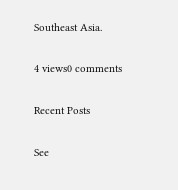Southeast Asia.

4 views0 comments

Recent Posts

See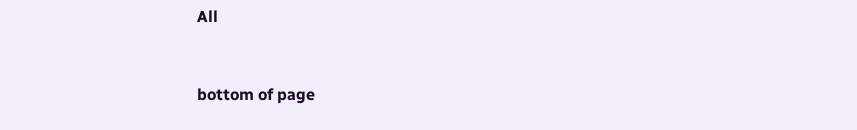All


bottom of page